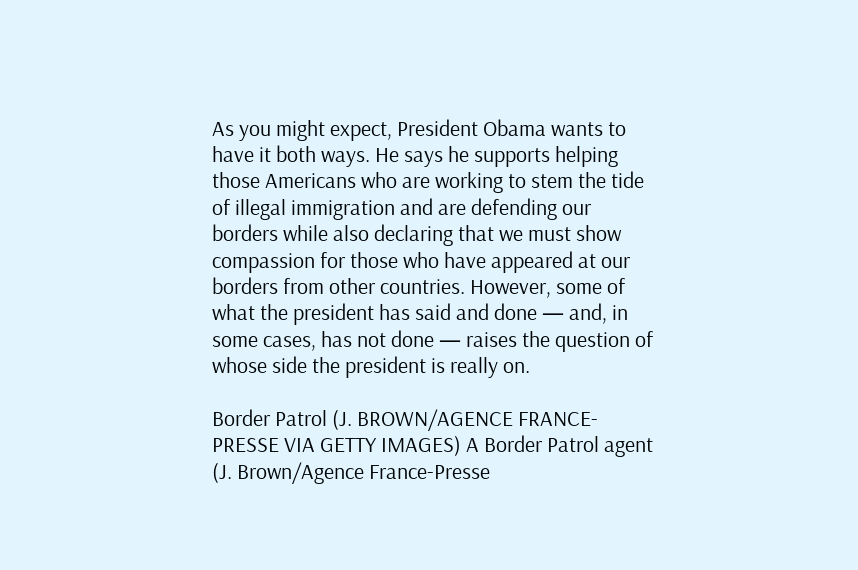As you might expect, President Obama wants to have it both ways. He says he supports helping those Americans who are working to stem the tide of illegal immigration and are defending our borders while also declaring that we must show compassion for those who have appeared at our borders from other countries. However, some of what the president has said and done — and, in some cases, has not done — raises the question of whose side the president is really on.

Border Patrol (J. BROWN/AGENCE FRANCE-PRESSE VIA GETTY IMAGES) A Border Patrol agent (J. Brown/Agence France-Presse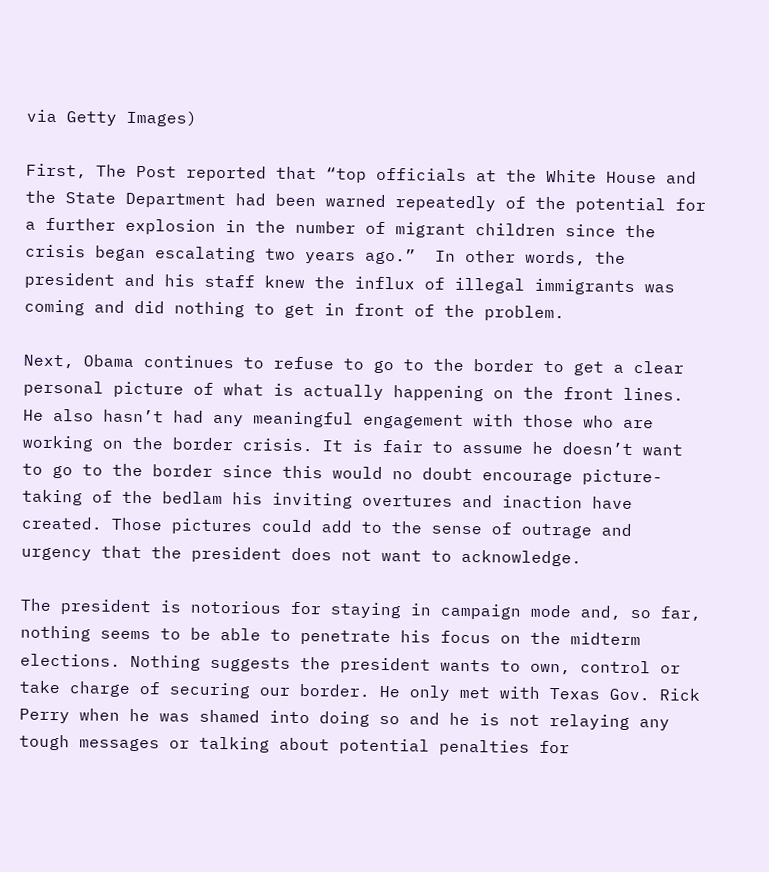via Getty Images)

First, The Post reported that “top officials at the White House and the State Department had been warned repeatedly of the potential for a further explosion in the number of migrant children since the crisis began escalating two years ago.”  In other words, the president and his staff knew the influx of illegal immigrants was coming and did nothing to get in front of the problem.

Next, Obama continues to refuse to go to the border to get a clear personal picture of what is actually happening on the front lines.  He also hasn’t had any meaningful engagement with those who are working on the border crisis. It is fair to assume he doesn’t want to go to the border since this would no doubt encourage picture-taking of the bedlam his inviting overtures and inaction have created. Those pictures could add to the sense of outrage and urgency that the president does not want to acknowledge.

The president is notorious for staying in campaign mode and, so far, nothing seems to be able to penetrate his focus on the midterm elections. Nothing suggests the president wants to own, control or take charge of securing our border. He only met with Texas Gov. Rick Perry when he was shamed into doing so and he is not relaying any tough messages or talking about potential penalties for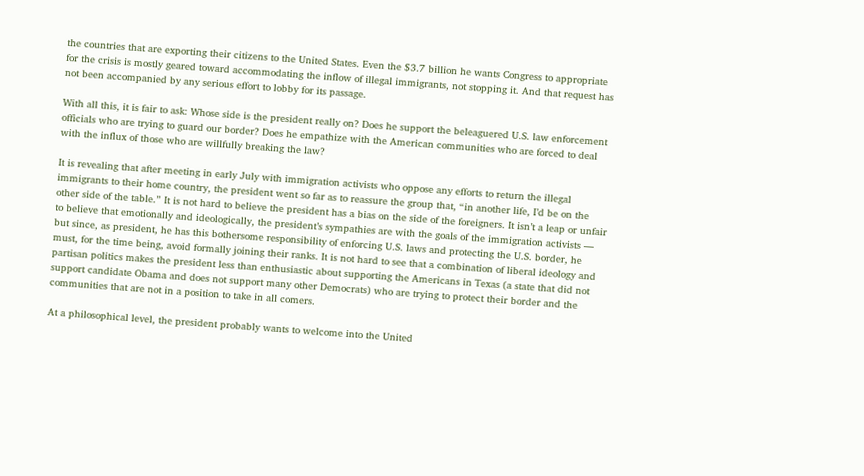the countries that are exporting their citizens to the United States. Even the $3.7 billion he wants Congress to appropriate for the crisis is mostly geared toward accommodating the inflow of illegal immigrants, not stopping it. And that request has not been accompanied by any serious effort to lobby for its passage.

With all this, it is fair to ask: Whose side is the president really on? Does he support the beleaguered U.S. law enforcement officials who are trying to guard our border? Does he empathize with the American communities who are forced to deal with the influx of those who are willfully breaking the law?

It is revealing that after meeting in early July with immigration activists who oppose any efforts to return the illegal immigrants to their home country, the president went so far as to reassure the group that, “in another life, I’d be on the other side of the table.” It is not hard to believe the president has a bias on the side of the foreigners. It isn’t a leap or unfair to believe that emotionally and ideologically, the president’s sympathies are with the goals of the immigration activists — but since, as president, he has this bothersome responsibility of enforcing U.S. laws and protecting the U.S. border, he must, for the time being, avoid formally joining their ranks. It is not hard to see that a combination of liberal ideology and partisan politics makes the president less than enthusiastic about supporting the Americans in Texas (a state that did not support candidate Obama and does not support many other Democrats) who are trying to protect their border and the communities that are not in a position to take in all comers.

At a philosophical level, the president probably wants to welcome into the United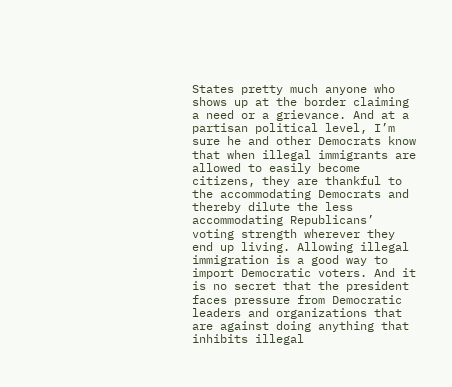States pretty much anyone who shows up at the border claiming a need or a grievance. And at a partisan political level, I’m sure he and other Democrats know that when illegal immigrants are allowed to easily become citizens, they are thankful to the accommodating Democrats and thereby dilute the less accommodating Republicans’ voting strength wherever they end up living. Allowing illegal immigration is a good way to import Democratic voters. And it is no secret that the president faces pressure from Democratic leaders and organizations that are against doing anything that inhibits illegal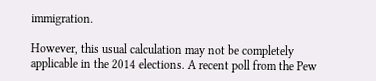immigration.

However, this usual calculation may not be completely applicable in the 2014 elections. A recent poll from the Pew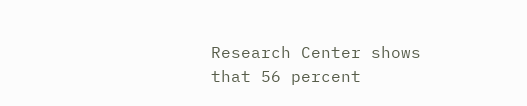Research Center shows that 56 percent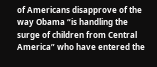of Americans disapprove of the way Obama “is handling the surge of children from Central America” who have entered the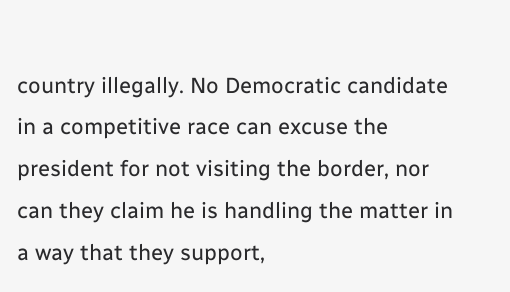country illegally. No Democratic candidate in a competitive race can excuse the president for not visiting the border, nor can they claim he is handling the matter in a way that they support,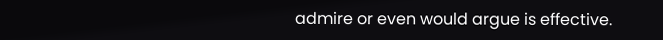admire or even would argue is effective.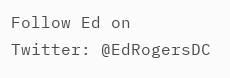Follow Ed on Twitter: @EdRogersDC